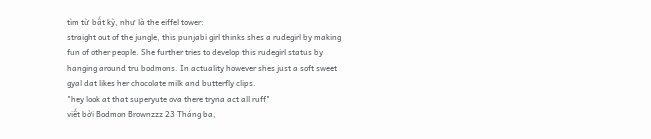tìm từ bất kỳ, như là the eiffel tower:
straight out of the jungle, this punjabi girl thinks shes a rudegirl by making fun of other people. She further tries to develop this rudegirl status by hanging around tru bodmons. In actuality however shes just a soft sweet gyal dat likes her chocolate milk and butterfly clips.
"hey look at that superyute ova there tryna act all ruff"
viết bởi Bodmon Brownzzz 23 Tháng ba,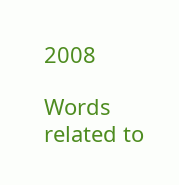2008

Words related to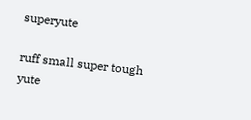superyute

ruff small super tough yute